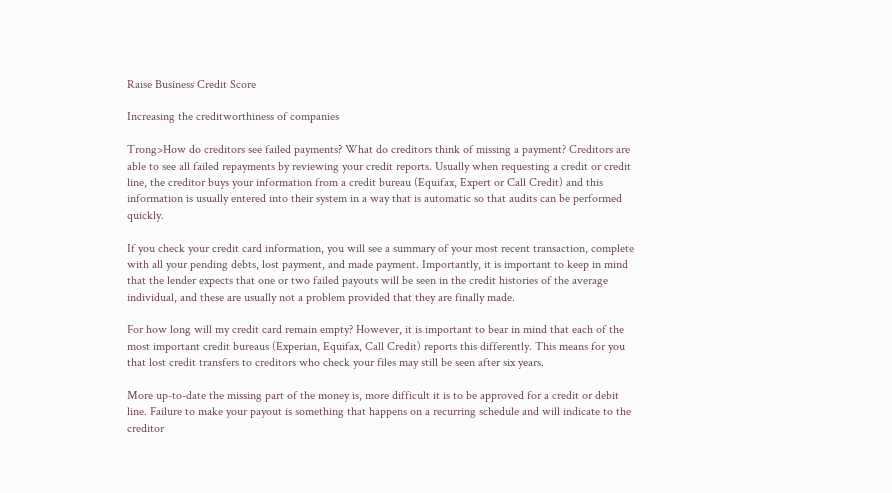Raise Business Credit Score

Increasing the creditworthiness of companies

Trong>How do creditors see failed payments? What do creditors think of missing a payment? Creditors are able to see all failed repayments by reviewing your credit reports. Usually when requesting a credit or credit line, the creditor buys your information from a credit bureau (Equifax, Expert or Call Credit) and this information is usually entered into their system in a way that is automatic so that audits can be performed quickly.

If you check your credit card information, you will see a summary of your most recent transaction, complete with all your pending debts, lost payment, and made payment. Importantly, it is important to keep in mind that the lender expects that one or two failed payouts will be seen in the credit histories of the average individual, and these are usually not a problem provided that they are finally made.

For how long will my credit card remain empty? However, it is important to bear in mind that each of the most important credit bureaus (Experian, Equifax, Call Credit) reports this differently. This means for you that lost credit transfers to creditors who check your files may still be seen after six years.

More up-to-date the missing part of the money is, more difficult it is to be approved for a credit or debit line. Failure to make your payout is something that happens on a recurring schedule and will indicate to the creditor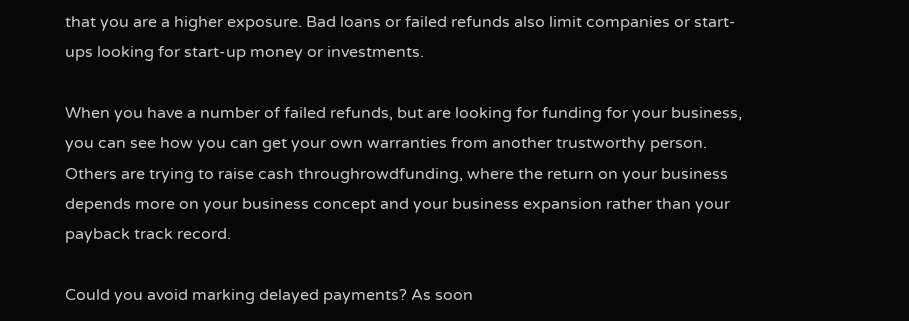that you are a higher exposure. Bad loans or failed refunds also limit companies or start-ups looking for start-up money or investments.

When you have a number of failed refunds, but are looking for funding for your business, you can see how you can get your own warranties from another trustworthy person. Others are trying to raise cash throughrowdfunding, where the return on your business depends more on your business concept and your business expansion rather than your payback track record.

Could you avoid marking delayed payments? As soon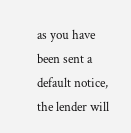as you have been sent a default notice, the lender will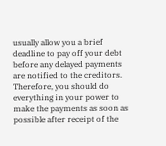usually allow you a brief deadline to pay off your debt before any delayed payments are notified to the creditors. Therefore, you should do everything in your power to make the payments as soon as possible after receipt of the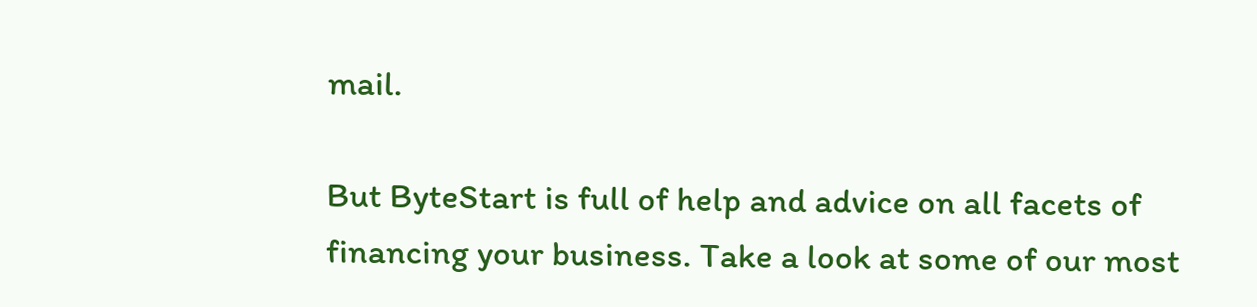mail.

But ByteStart is full of help and advice on all facets of financing your business. Take a look at some of our most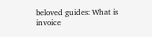beloved guides: What is invoice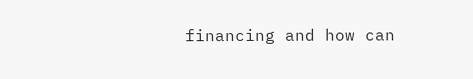financing and how can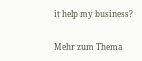it help my business?

Mehr zum Thema